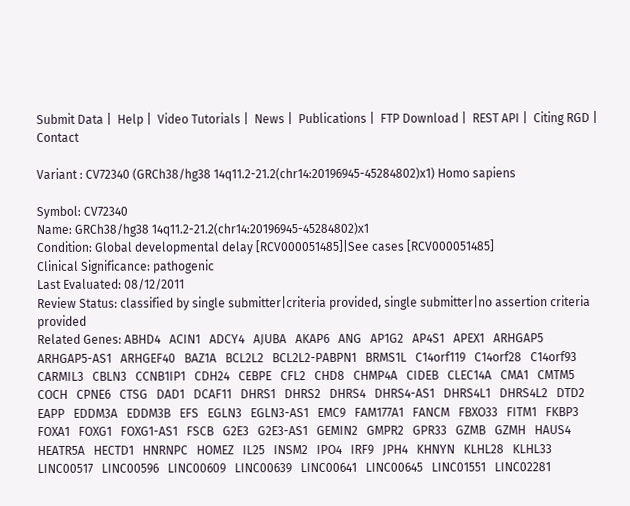Submit Data |  Help |  Video Tutorials |  News |  Publications |  FTP Download |  REST API |  Citing RGD |  Contact

Variant : CV72340 (GRCh38/hg38 14q11.2-21.2(chr14:20196945-45284802)x1) Homo sapiens

Symbol: CV72340
Name: GRCh38/hg38 14q11.2-21.2(chr14:20196945-45284802)x1
Condition: Global developmental delay [RCV000051485]|See cases [RCV000051485]
Clinical Significance: pathogenic
Last Evaluated: 08/12/2011
Review Status: classified by single submitter|criteria provided, single submitter|no assertion criteria provided
Related Genes: ABHD4   ACIN1   ADCY4   AJUBA   AKAP6   ANG   AP1G2   AP4S1   APEX1   ARHGAP5   ARHGAP5-AS1   ARHGEF40   BAZ1A   BCL2L2   BCL2L2-PABPN1   BRMS1L   C14orf119   C14orf28   C14orf93   CARMIL3   CBLN3   CCNB1IP1   CDH24   CEBPE   CFL2   CHD8   CHMP4A   CIDEB   CLEC14A   CMA1   CMTM5   COCH   CPNE6   CTSG   DAD1   DCAF11   DHRS1   DHRS2   DHRS4   DHRS4-AS1   DHRS4L1   DHRS4L2   DTD2   EAPP   EDDM3A   EDDM3B   EFS   EGLN3   EGLN3-AS1   EMC9   FAM177A1   FANCM   FBXO33   FITM1   FKBP3   FOXA1   FOXG1   FOXG1-AS1   FSCB   G2E3   G2E3-AS1   GEMIN2   GMPR2   GPR33   GZMB   GZMH   HAUS4   HEATR5A   HECTD1   HNRNPC   HOMEZ   IL25   INSM2   IPO4   IRF9   JPH4   KHNYN   KLHL28   KLHL33   LINC00517   LINC00596   LINC00609   LINC00639   LINC00641   LINC00645   LINC01551   LINC02281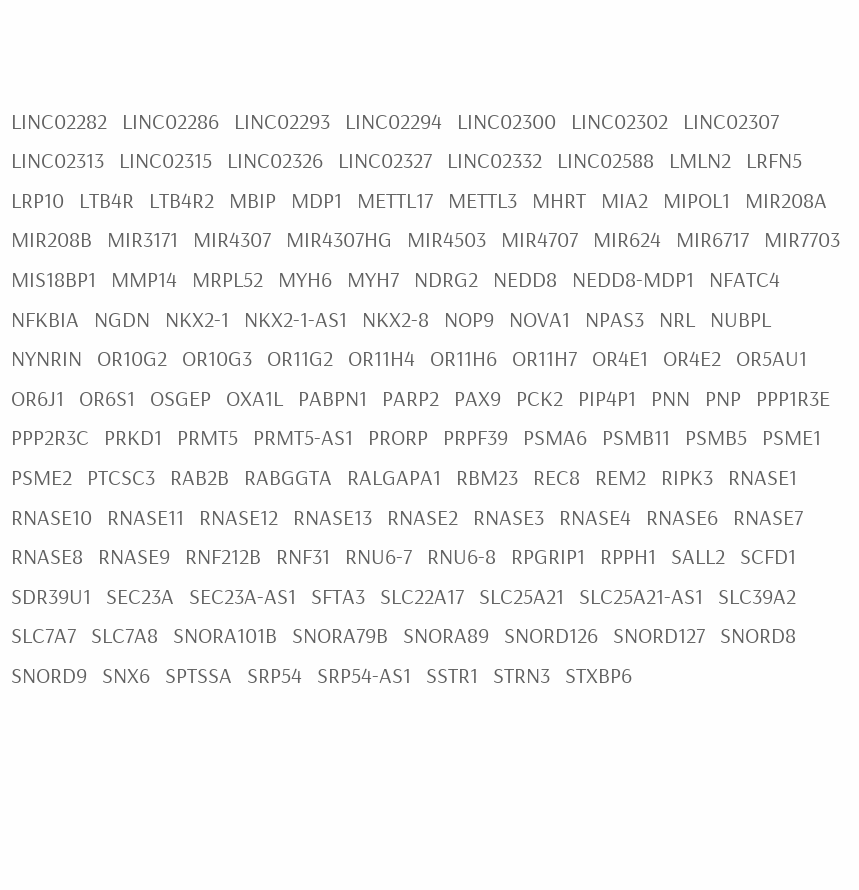LINC02282   LINC02286   LINC02293   LINC02294   LINC02300   LINC02302   LINC02307   LINC02313   LINC02315   LINC02326   LINC02327   LINC02332   LINC02588   LMLN2   LRFN5   LRP10   LTB4R   LTB4R2   MBIP   MDP1   METTL17   METTL3   MHRT   MIA2   MIPOL1   MIR208A   MIR208B   MIR3171   MIR4307   MIR4307HG   MIR4503   MIR4707   MIR624   MIR6717   MIR7703   MIS18BP1   MMP14   MRPL52   MYH6   MYH7   NDRG2   NEDD8   NEDD8-MDP1   NFATC4   NFKBIA   NGDN   NKX2-1   NKX2-1-AS1   NKX2-8   NOP9   NOVA1   NPAS3   NRL   NUBPL   NYNRIN   OR10G2   OR10G3   OR11G2   OR11H4   OR11H6   OR11H7   OR4E1   OR4E2   OR5AU1   OR6J1   OR6S1   OSGEP   OXA1L   PABPN1   PARP2   PAX9   PCK2   PIP4P1   PNN   PNP   PPP1R3E   PPP2R3C   PRKD1   PRMT5   PRMT5-AS1   PRORP   PRPF39   PSMA6   PSMB11   PSMB5   PSME1   PSME2   PTCSC3   RAB2B   RABGGTA   RALGAPA1   RBM23   REC8   REM2   RIPK3   RNASE1   RNASE10   RNASE11   RNASE12   RNASE13   RNASE2   RNASE3   RNASE4   RNASE6   RNASE7   RNASE8   RNASE9   RNF212B   RNF31   RNU6-7   RNU6-8   RPGRIP1   RPPH1   SALL2   SCFD1   SDR39U1   SEC23A   SEC23A-AS1   SFTA3   SLC22A17   SLC25A21   SLC25A21-AS1   SLC39A2   SLC7A7   SLC7A8   SNORA101B   SNORA79B   SNORA89   SNORD126   SNORD127   SNORD8   SNORD9   SNX6   SPTSSA   SRP54   SRP54-AS1   SSTR1   STRN3   STXBP6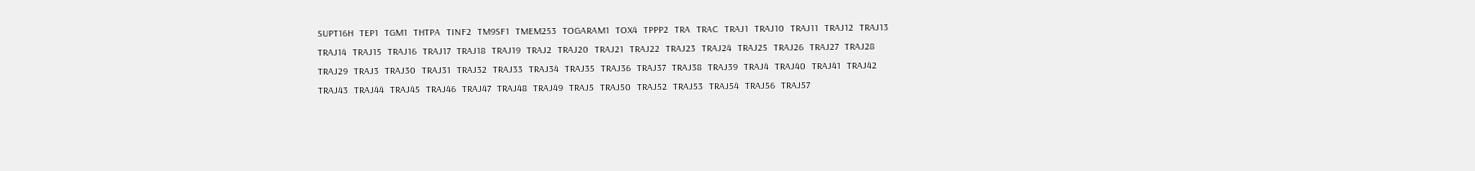SUPT16H   TEP1   TGM1   THTPA   TINF2   TM9SF1   TMEM253   TOGARAM1   TOX4   TPPP2   TRA   TRAC   TRAJ1   TRAJ10   TRAJ11   TRAJ12   TRAJ13   TRAJ14   TRAJ15   TRAJ16   TRAJ17   TRAJ18   TRAJ19   TRAJ2   TRAJ20   TRAJ21   TRAJ22   TRAJ23   TRAJ24   TRAJ25   TRAJ26   TRAJ27   TRAJ28   TRAJ29   TRAJ3   TRAJ30   TRAJ31   TRAJ32   TRAJ33   TRAJ34   TRAJ35   TRAJ36   TRAJ37   TRAJ38   TRAJ39   TRAJ4   TRAJ40   TRAJ41   TRAJ42   TRAJ43   TRAJ44   TRAJ45   TRAJ46   TRAJ47   TRAJ48   TRAJ49   TRAJ5   TRAJ50   TRAJ52   TRAJ53   TRAJ54   TRAJ56   TRAJ57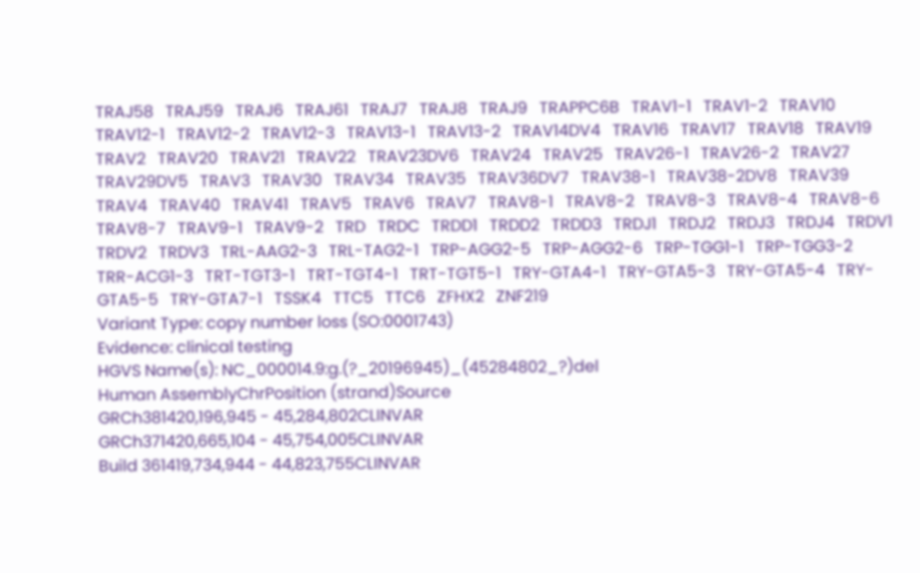TRAJ58   TRAJ59   TRAJ6   TRAJ61   TRAJ7   TRAJ8   TRAJ9   TRAPPC6B   TRAV1-1   TRAV1-2   TRAV10   TRAV12-1   TRAV12-2   TRAV12-3   TRAV13-1   TRAV13-2   TRAV14DV4   TRAV16   TRAV17   TRAV18   TRAV19   TRAV2   TRAV20   TRAV21   TRAV22   TRAV23DV6   TRAV24   TRAV25   TRAV26-1   TRAV26-2   TRAV27   TRAV29DV5   TRAV3   TRAV30   TRAV34   TRAV35   TRAV36DV7   TRAV38-1   TRAV38-2DV8   TRAV39   TRAV4   TRAV40   TRAV41   TRAV5   TRAV6   TRAV7   TRAV8-1   TRAV8-2   TRAV8-3   TRAV8-4   TRAV8-6   TRAV8-7   TRAV9-1   TRAV9-2   TRD   TRDC   TRDD1   TRDD2   TRDD3   TRDJ1   TRDJ2   TRDJ3   TRDJ4   TRDV1   TRDV2   TRDV3   TRL-AAG2-3   TRL-TAG2-1   TRP-AGG2-5   TRP-AGG2-6   TRP-TGG1-1   TRP-TGG3-2   TRR-ACG1-3   TRT-TGT3-1   TRT-TGT4-1   TRT-TGT5-1   TRY-GTA4-1   TRY-GTA5-3   TRY-GTA5-4   TRY-GTA5-5   TRY-GTA7-1   TSSK4   TTC5   TTC6   ZFHX2   ZNF219
Variant Type: copy number loss (SO:0001743)
Evidence: clinical testing
HGVS Name(s): NC_000014.9:g.(?_20196945)_(45284802_?)del
Human AssemblyChrPosition (strand)Source
GRCh381420,196,945 - 45,284,802CLINVAR
GRCh371420,665,104 - 45,754,005CLINVAR
Build 361419,734,944 - 44,823,755CLINVAR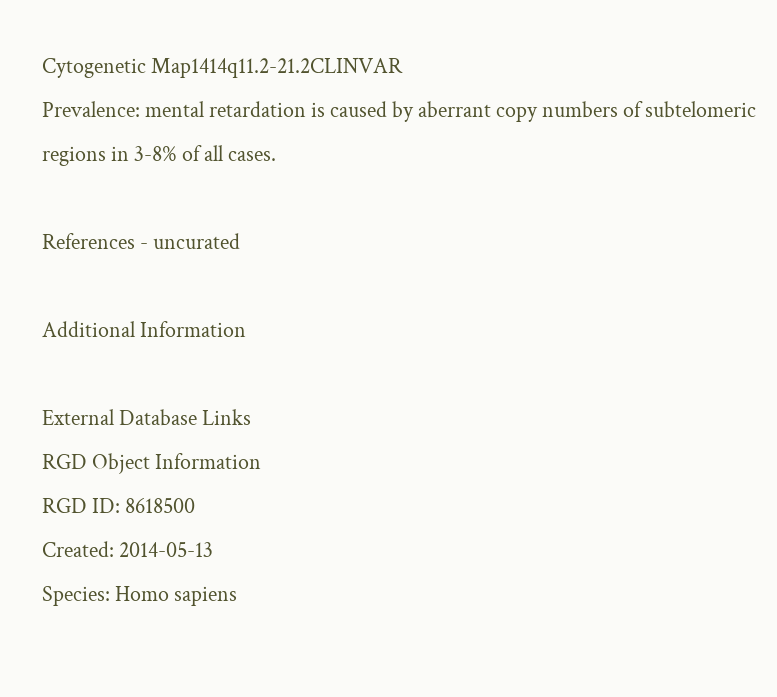Cytogenetic Map1414q11.2-21.2CLINVAR
Prevalence: mental retardation is caused by aberrant copy numbers of subtelomeric regions in 3-8% of all cases.

References - uncurated

Additional Information

External Database Links
RGD Object Information
RGD ID: 8618500
Created: 2014-05-13
Species: Homo sapiens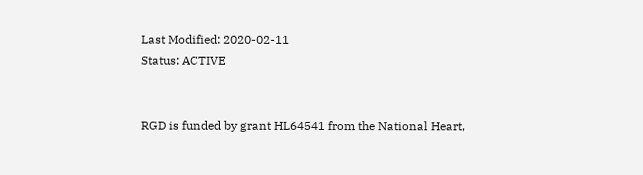Last Modified: 2020-02-11
Status: ACTIVE


RGD is funded by grant HL64541 from the National Heart,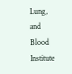Lung, and Blood Institute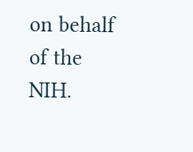on behalf of the NIH.